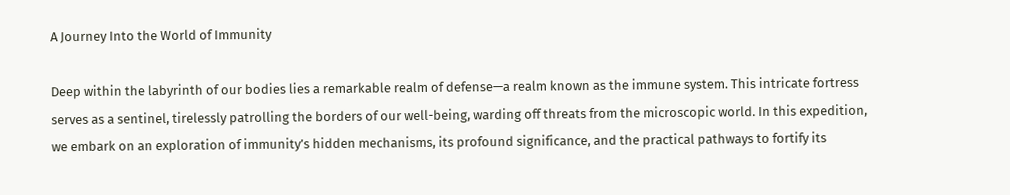A Journey Into the World of Immunity

Deep within the labyrinth of our bodies lies a remarkable realm of defense—a realm known as the immune system. This intricate fortress serves as a sentinel, tirelessly patrolling the borders of our well-being, warding off threats from the microscopic world. In this expedition, we embark on an exploration of immunity’s hidden mechanisms, its profound significance, and the practical pathways to fortify its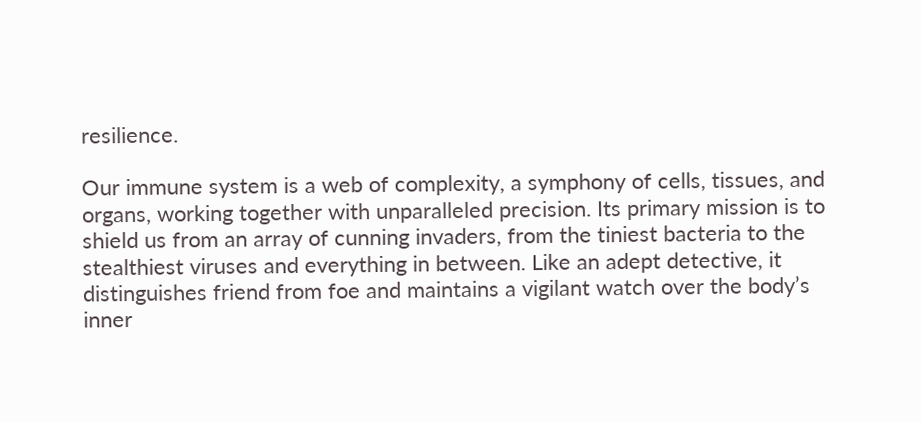resilience.

Our immune system is a web of complexity, a symphony of cells, tissues, and organs, working together with unparalleled precision. Its primary mission is to shield us from an array of cunning invaders, from the tiniest bacteria to the stealthiest viruses and everything in between. Like an adept detective, it distinguishes friend from foe and maintains a vigilant watch over the body’s inner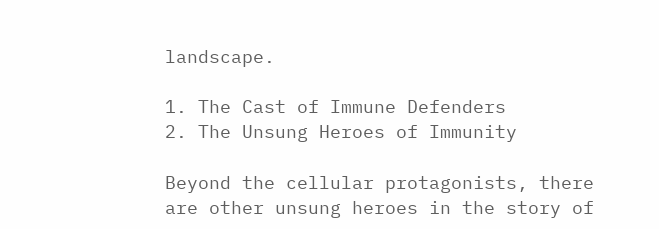landscape.

1. The Cast of Immune Defenders
2. The Unsung Heroes of Immunity

Beyond the cellular protagonists, there are other unsung heroes in the story of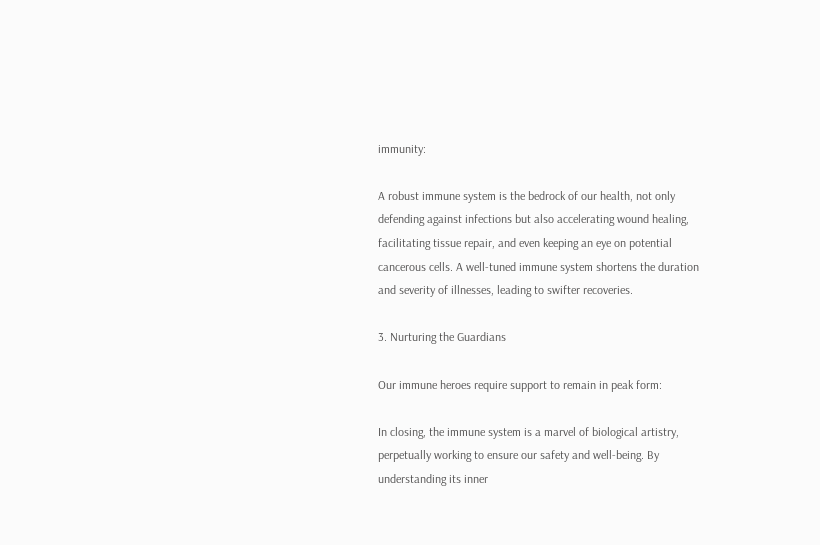immunity:

A robust immune system is the bedrock of our health, not only defending against infections but also accelerating wound healing, facilitating tissue repair, and even keeping an eye on potential cancerous cells. A well-tuned immune system shortens the duration and severity of illnesses, leading to swifter recoveries.

3. Nurturing the Guardians

Our immune heroes require support to remain in peak form:

In closing, the immune system is a marvel of biological artistry, perpetually working to ensure our safety and well-being. By understanding its inner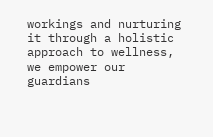workings and nurturing it through a holistic approach to wellness, we empower our guardians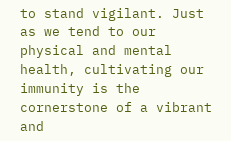to stand vigilant. Just as we tend to our physical and mental health, cultivating our immunity is the cornerstone of a vibrant and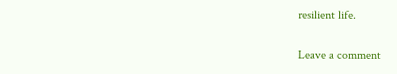resilient life.

Leave a comment